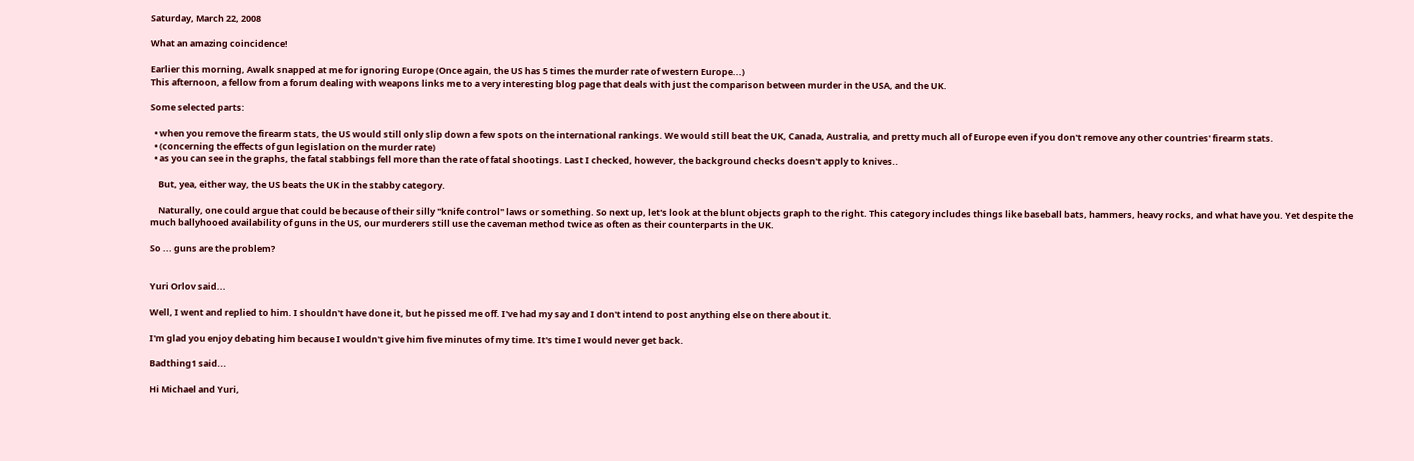Saturday, March 22, 2008

What an amazing coincidence!

Earlier this morning, Awalk snapped at me for ignoring Europe (Once again, the US has 5 times the murder rate of western Europe...)
This afternoon, a fellow from a forum dealing with weapons links me to a very interesting blog page that deals with just the comparison between murder in the USA, and the UK.

Some selected parts:

  • when you remove the firearm stats, the US would still only slip down a few spots on the international rankings. We would still beat the UK, Canada, Australia, and pretty much all of Europe even if you don't remove any other countries' firearm stats.
  • (concerning the effects of gun legislation on the murder rate)
  • as you can see in the graphs, the fatal stabbings fell more than the rate of fatal shootings. Last I checked, however, the background checks doesn't apply to knives..

    But, yea, either way, the US beats the UK in the stabby category.

    Naturally, one could argue that could be because of their silly "knife control" laws or something. So next up, let's look at the blunt objects graph to the right. This category includes things like baseball bats, hammers, heavy rocks, and what have you. Yet despite the much ballyhooed availability of guns in the US, our murderers still use the caveman method twice as often as their counterparts in the UK.

So ... guns are the problem?


Yuri Orlov said...

Well, I went and replied to him. I shouldn't have done it, but he pissed me off. I've had my say and I don't intend to post anything else on there about it.

I'm glad you enjoy debating him because I wouldn't give him five minutes of my time. It's time I would never get back.

Badthing1 said...

Hi Michael and Yuri,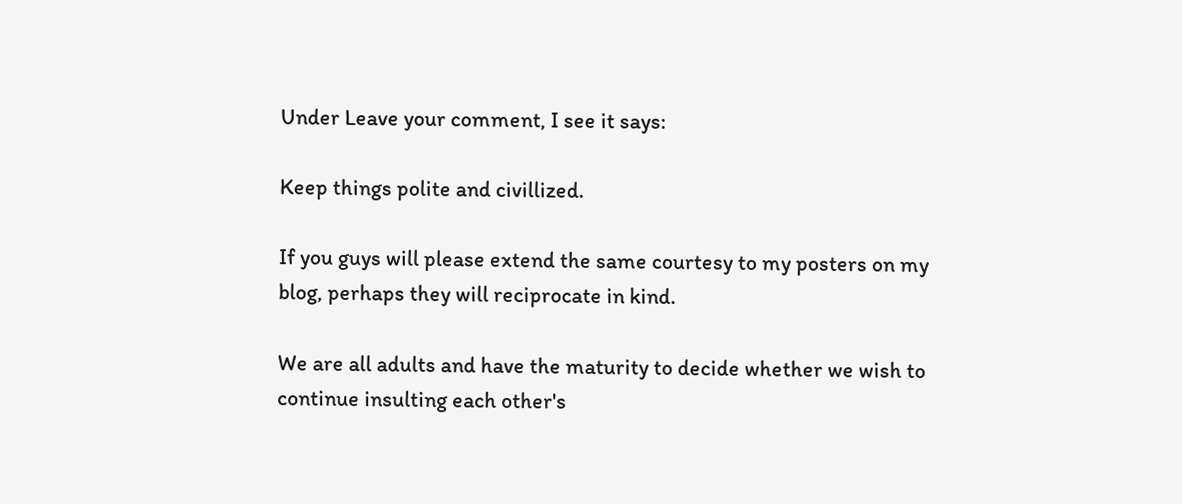Under Leave your comment, I see it says:

Keep things polite and civillized.

If you guys will please extend the same courtesy to my posters on my blog, perhaps they will reciprocate in kind.

We are all adults and have the maturity to decide whether we wish to continue insulting each other's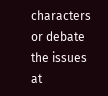characters or debate the issues at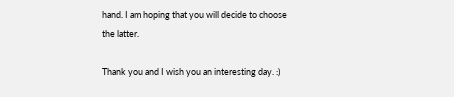hand. I am hoping that you will decide to choose the latter.

Thank you and I wish you an interesting day. :)